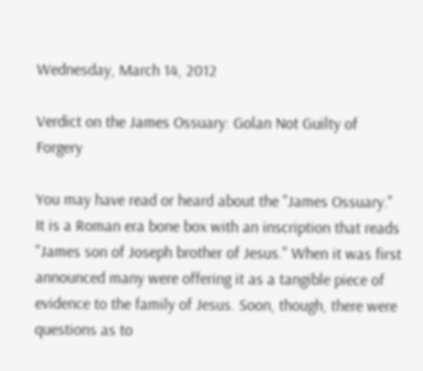Wednesday, March 14, 2012

Verdict on the James Ossuary: Golan Not Guilty of Forgery

You may have read or heard about the "James Ossuary." It is a Roman era bone box with an inscription that reads "James son of Joseph brother of Jesus." When it was first announced many were offering it as a tangible piece of evidence to the family of Jesus. Soon, though, there were questions as to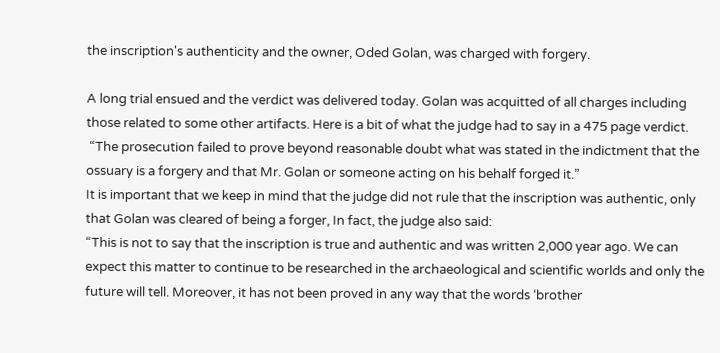the inscription's authenticity and the owner, Oded Golan, was charged with forgery.

A long trial ensued and the verdict was delivered today. Golan was acquitted of all charges including those related to some other artifacts. Here is a bit of what the judge had to say in a 475 page verdict.
 “The prosecution failed to prove beyond reasonable doubt what was stated in the indictment that the ossuary is a forgery and that Mr. Golan or someone acting on his behalf forged it.”
It is important that we keep in mind that the judge did not rule that the inscription was authentic, only that Golan was cleared of being a forger, In fact, the judge also said:
“This is not to say that the inscription is true and authentic and was written 2,000 year ago. We can expect this matter to continue to be researched in the archaeological and scientific worlds and only the future will tell. Moreover, it has not been proved in any way that the words ‘brother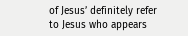of Jesus’ definitely refer to Jesus who appears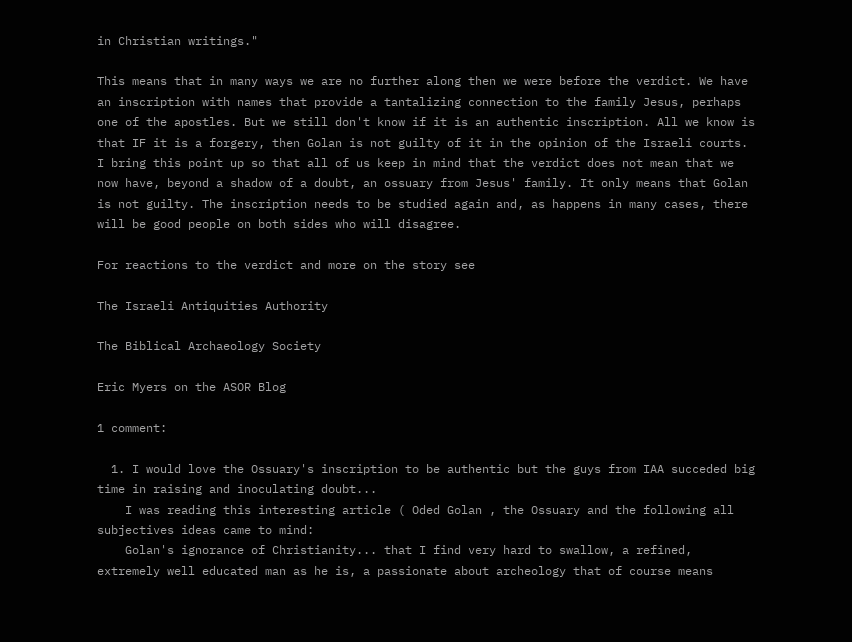in Christian writings."

This means that in many ways we are no further along then we were before the verdict. We have an inscription with names that provide a tantalizing connection to the family Jesus, perhaps one of the apostles. But we still don't know if it is an authentic inscription. All we know is that IF it is a forgery, then Golan is not guilty of it in the opinion of the Israeli courts. I bring this point up so that all of us keep in mind that the verdict does not mean that we now have, beyond a shadow of a doubt, an ossuary from Jesus' family. It only means that Golan is not guilty. The inscription needs to be studied again and, as happens in many cases, there will be good people on both sides who will disagree.

For reactions to the verdict and more on the story see

The Israeli Antiquities Authority

The Biblical Archaeology Society

Eric Myers on the ASOR Blog

1 comment:

  1. I would love the Ossuary's inscription to be authentic but the guys from IAA succeded big time in raising and inoculating doubt...
    I was reading this interesting article ( Oded Golan , the Ossuary and the following all subjectives ideas came to mind:
    Golan's ignorance of Christianity... that I find very hard to swallow, a refined, extremely well educated man as he is, a passionate about archeology that of course means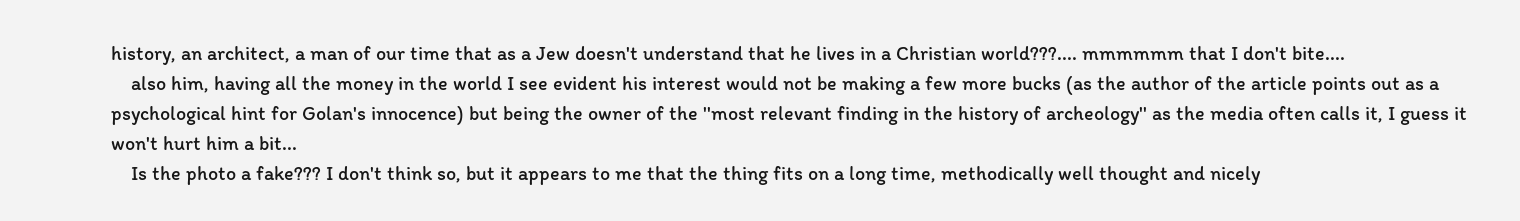history, an architect, a man of our time that as a Jew doesn't understand that he lives in a Christian world???.... mmmmmm that I don't bite....
    also him, having all the money in the world I see evident his interest would not be making a few more bucks (as the author of the article points out as a psychological hint for Golan's innocence) but being the owner of the ''most relevant finding in the history of archeology'' as the media often calls it, I guess it won't hurt him a bit...
    Is the photo a fake??? I don't think so, but it appears to me that the thing fits on a long time, methodically well thought and nicely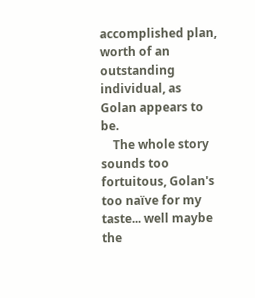accomplished plan, worth of an outstanding individual, as Golan appears to be.
    The whole story sounds too fortuitous, Golan's too naïve for my taste... well maybe the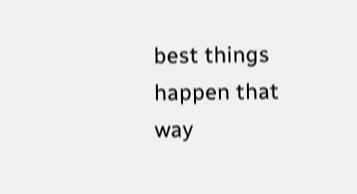best things happen that way